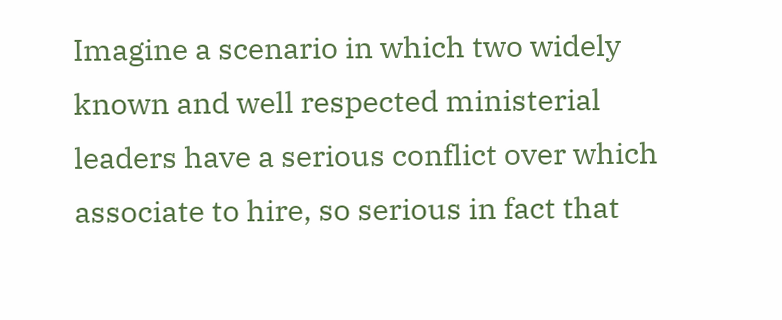Imagine a scenario in which two widely known and well respected ministerial leaders have a serious conflict over which associate to hire, so serious in fact that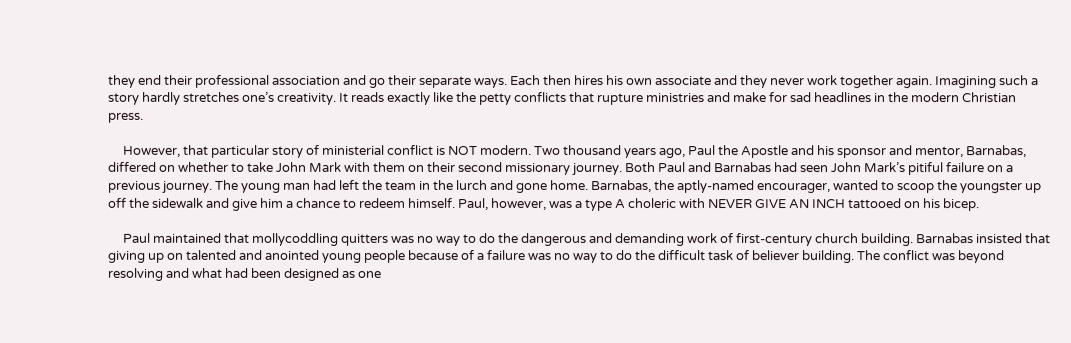they end their professional association and go their separate ways. Each then hires his own associate and they never work together again. Imagining such a story hardly stretches one’s creativity. It reads exactly like the petty conflicts that rupture ministries and make for sad headlines in the modern Christian press.

     However, that particular story of ministerial conflict is NOT modern. Two thousand years ago, Paul the Apostle and his sponsor and mentor, Barnabas, differed on whether to take John Mark with them on their second missionary journey. Both Paul and Barnabas had seen John Mark’s pitiful failure on a previous journey. The young man had left the team in the lurch and gone home. Barnabas, the aptly-named encourager, wanted to scoop the youngster up off the sidewalk and give him a chance to redeem himself. Paul, however, was a type A choleric with NEVER GIVE AN INCH tattooed on his bicep.

     Paul maintained that mollycoddling quitters was no way to do the dangerous and demanding work of first-century church building. Barnabas insisted that giving up on talented and anointed young people because of a failure was no way to do the difficult task of believer building. The conflict was beyond resolving and what had been designed as one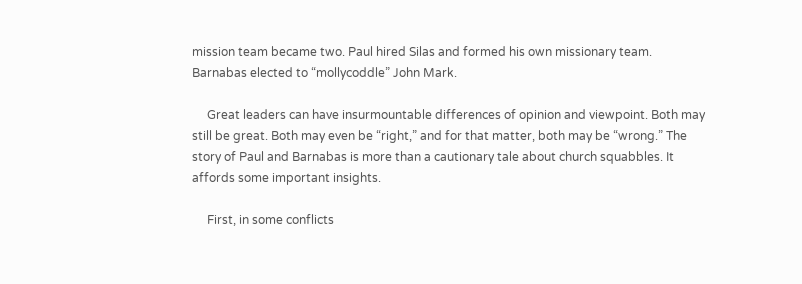mission team became two. Paul hired Silas and formed his own missionary team. Barnabas elected to “mollycoddle” John Mark.

     Great leaders can have insurmountable differences of opinion and viewpoint. Both may still be great. Both may even be “right,” and for that matter, both may be “wrong.” The story of Paul and Barnabas is more than a cautionary tale about church squabbles. It affords some important insights.

     First, in some conflicts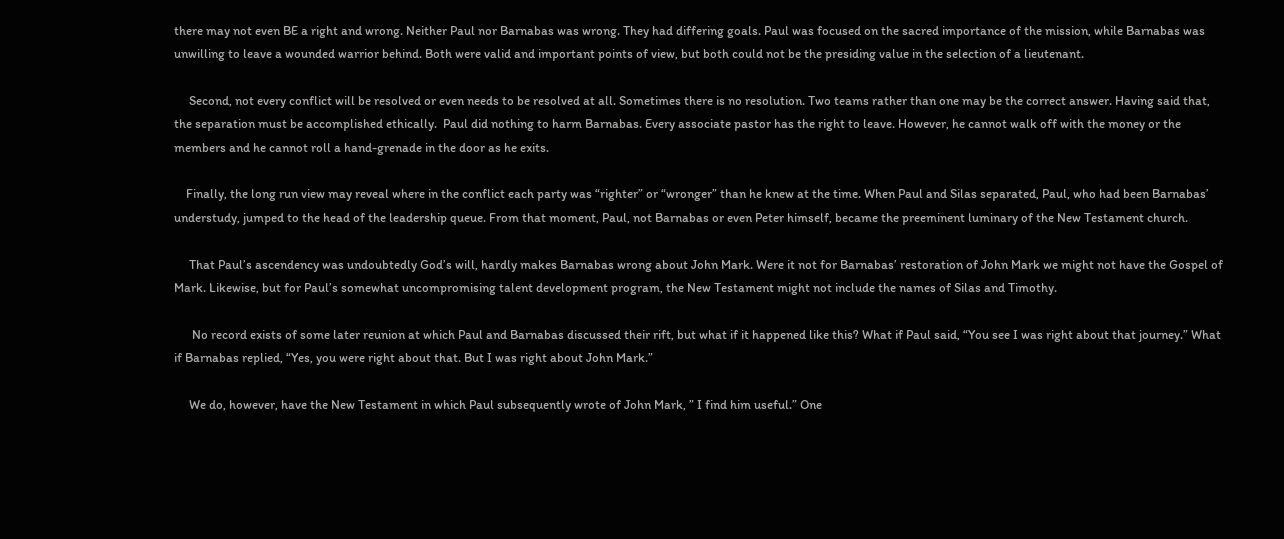there may not even BE a right and wrong. Neither Paul nor Barnabas was wrong. They had differing goals. Paul was focused on the sacred importance of the mission, while Barnabas was unwilling to leave a wounded warrior behind. Both were valid and important points of view, but both could not be the presiding value in the selection of a lieutenant.

     Second, not every conflict will be resolved or even needs to be resolved at all. Sometimes there is no resolution. Two teams rather than one may be the correct answer. Having said that, the separation must be accomplished ethically.  Paul did nothing to harm Barnabas. Every associate pastor has the right to leave. However, he cannot walk off with the money or the members and he cannot roll a hand-grenade in the door as he exits.

    Finally, the long run view may reveal where in the conflict each party was “righter” or “wronger” than he knew at the time. When Paul and Silas separated, Paul, who had been Barnabas’ understudy, jumped to the head of the leadership queue. From that moment, Paul, not Barnabas or even Peter himself, became the preeminent luminary of the New Testament church.

     That Paul’s ascendency was undoubtedly God’s will, hardly makes Barnabas wrong about John Mark. Were it not for Barnabas’ restoration of John Mark we might not have the Gospel of Mark. Likewise, but for Paul’s somewhat uncompromising talent development program, the New Testament might not include the names of Silas and Timothy.

      No record exists of some later reunion at which Paul and Barnabas discussed their rift, but what if it happened like this? What if Paul said, “You see I was right about that journey.” What if Barnabas replied, “Yes, you were right about that. But I was right about John Mark.”

     We do, however, have the New Testament in which Paul subsequently wrote of John Mark, ” I find him useful.” One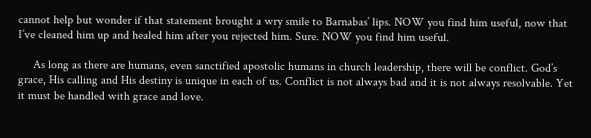cannot help but wonder if that statement brought a wry smile to Barnabas’ lips. NOW you find him useful, now that I’ve cleaned him up and healed him after you rejected him. Sure. NOW you find him useful.

     As long as there are humans, even sanctified apostolic humans in church leadership, there will be conflict. God’s grace, His calling and His destiny is unique in each of us. Conflict is not always bad and it is not always resolvable. Yet it must be handled with grace and love.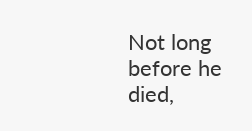Not long before he died,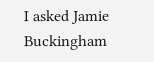I asked Jamie Buckingham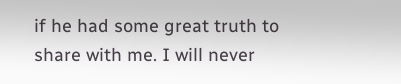if he had some great truth to share with me. I will never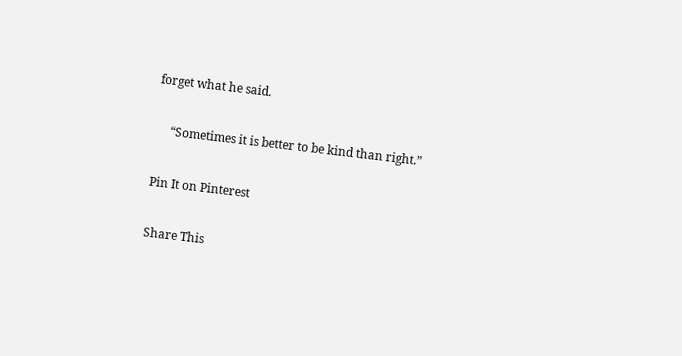forget what he said.

     “Sometimes it is better to be kind than right.”

Pin It on Pinterest

Share This